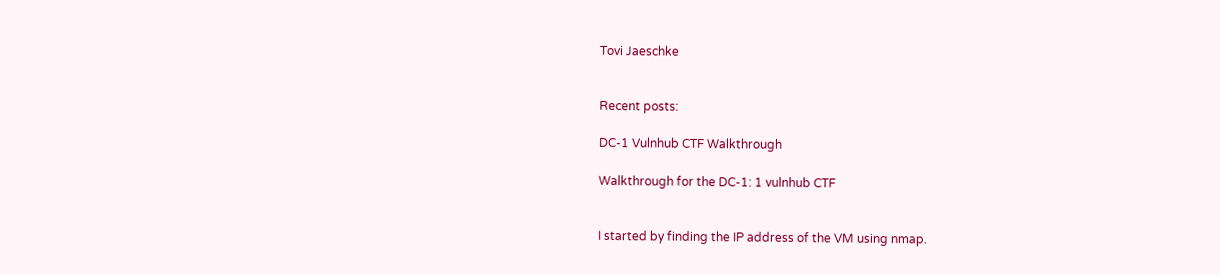Tovi Jaeschke


Recent posts:

DC-1 Vulnhub CTF Walkthrough

Walkthrough for the DC-1: 1 vulnhub CTF


I started by finding the IP address of the VM using nmap.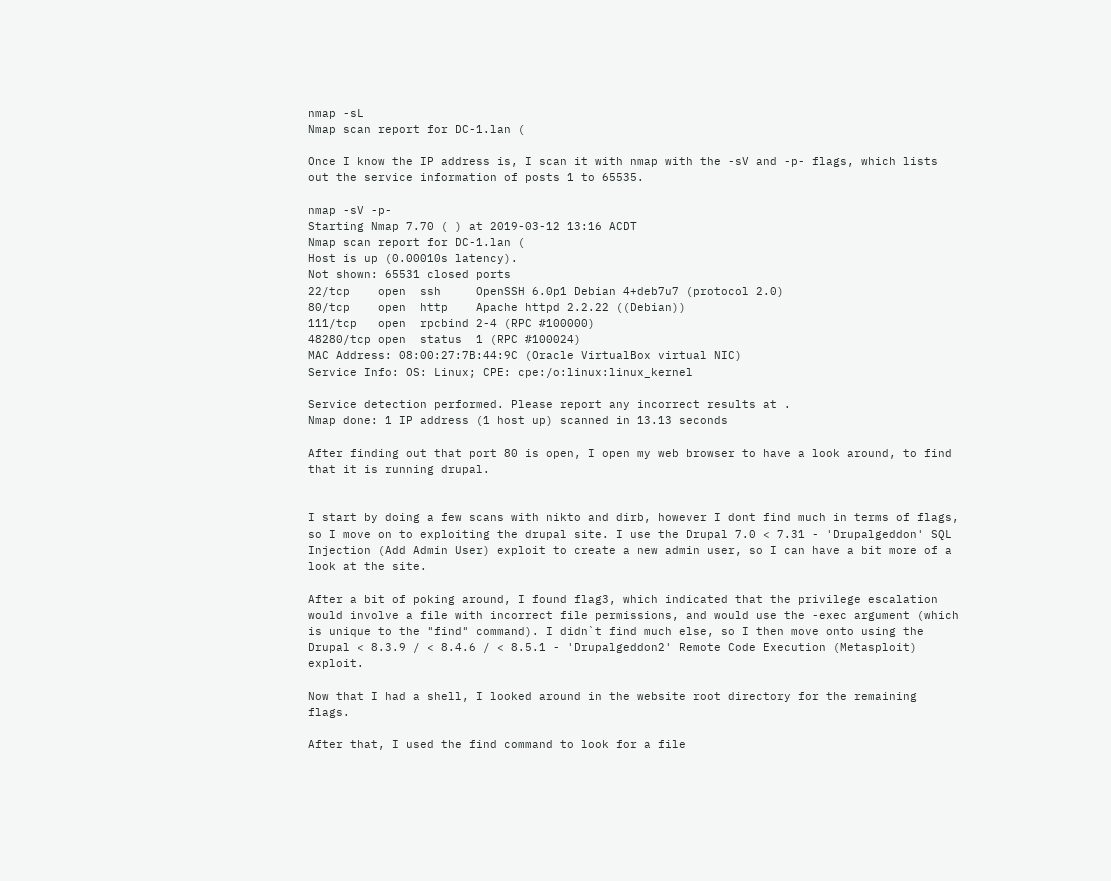nmap -sL
Nmap scan report for DC-1.lan (

Once I know the IP address is, I scan it with nmap with the -sV and -p- flags, which lists out the service information of posts 1 to 65535.

nmap -sV -p-
Starting Nmap 7.70 ( ) at 2019-03-12 13:16 ACDT
Nmap scan report for DC-1.lan (
Host is up (0.00010s latency).
Not shown: 65531 closed ports
22/tcp    open  ssh     OpenSSH 6.0p1 Debian 4+deb7u7 (protocol 2.0)
80/tcp    open  http    Apache httpd 2.2.22 ((Debian))
111/tcp   open  rpcbind 2-4 (RPC #100000)
48280/tcp open  status  1 (RPC #100024)
MAC Address: 08:00:27:7B:44:9C (Oracle VirtualBox virtual NIC)
Service Info: OS: Linux; CPE: cpe:/o:linux:linux_kernel

Service detection performed. Please report any incorrect results at .
Nmap done: 1 IP address (1 host up) scanned in 13.13 seconds

After finding out that port 80 is open, I open my web browser to have a look around, to find that it is running drupal.


I start by doing a few scans with nikto and dirb, however I dont find much in terms of flags, so I move on to exploiting the drupal site. I use the Drupal 7.0 < 7.31 - 'Drupalgeddon' SQL Injection (Add Admin User) exploit to create a new admin user, so I can have a bit more of a look at the site.

After a bit of poking around, I found flag3, which indicated that the privilege escalation would involve a file with incorrect file permissions, and would use the -exec argument (which is unique to the "find" command). I didn`t find much else, so I then move onto using the Drupal < 8.3.9 / < 8.4.6 / < 8.5.1 - 'Drupalgeddon2' Remote Code Execution (Metasploit) exploit.

Now that I had a shell, I looked around in the website root directory for the remaining flags.

After that, I used the find command to look for a file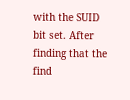with the SUID bit set. After finding that the find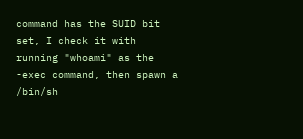command has the SUID bit set, I check it with running "whoami" as the -exec command, then spawn a /bin/sh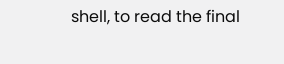shell, to read the final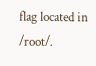flag located in /root/.